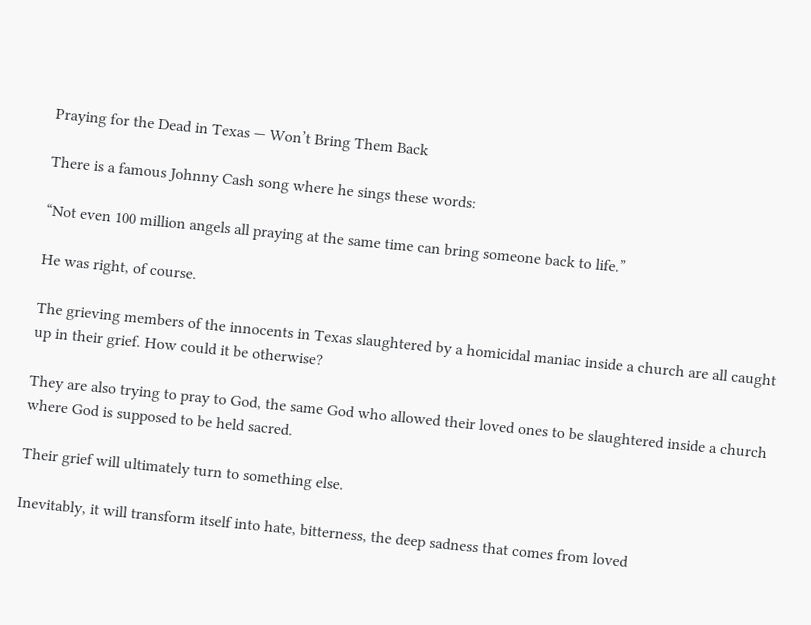Praying for the Dead in Texas — Won’t Bring Them Back

There is a famous Johnny Cash song where he sings these words:

“Not even 100 million angels all praying at the same time can bring someone back to life.”

He was right, of course.

The grieving members of the innocents in Texas slaughtered by a homicidal maniac inside a church are all caught up in their grief. How could it be otherwise?

They are also trying to pray to God, the same God who allowed their loved ones to be slaughtered inside a church where God is supposed to be held sacred.

Their grief will ultimately turn to something else.

Inevitably, it will transform itself into hate, bitterness, the deep sadness that comes from loved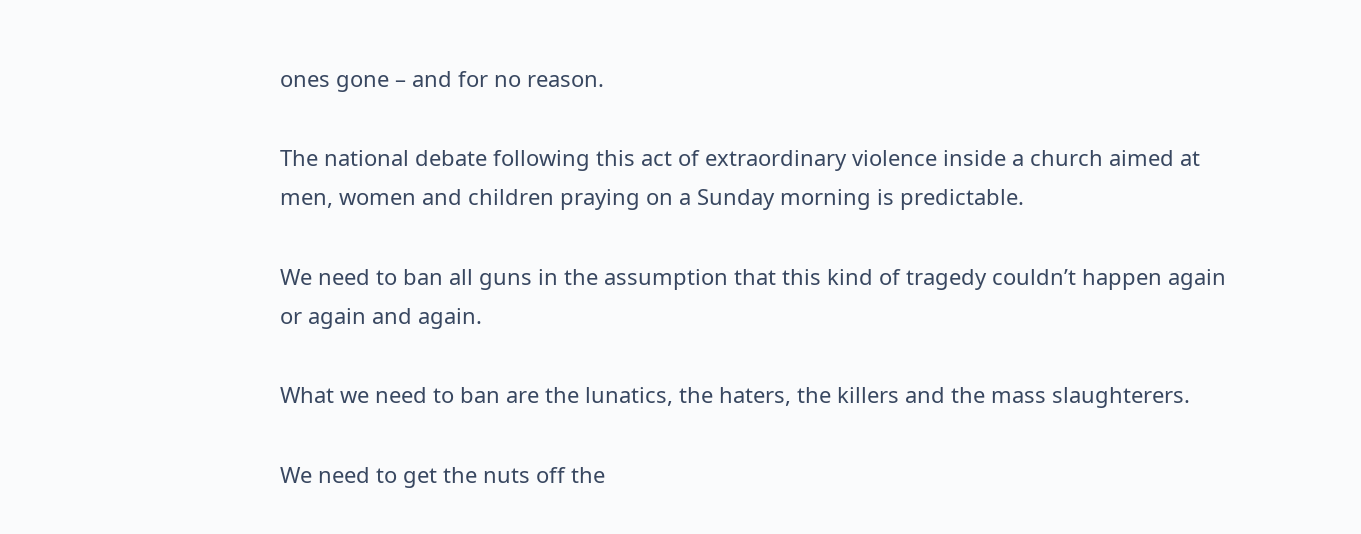ones gone – and for no reason.

The national debate following this act of extraordinary violence inside a church aimed at men, women and children praying on a Sunday morning is predictable.

We need to ban all guns in the assumption that this kind of tragedy couldn’t happen again or again and again.

What we need to ban are the lunatics, the haters, the killers and the mass slaughterers.

We need to get the nuts off the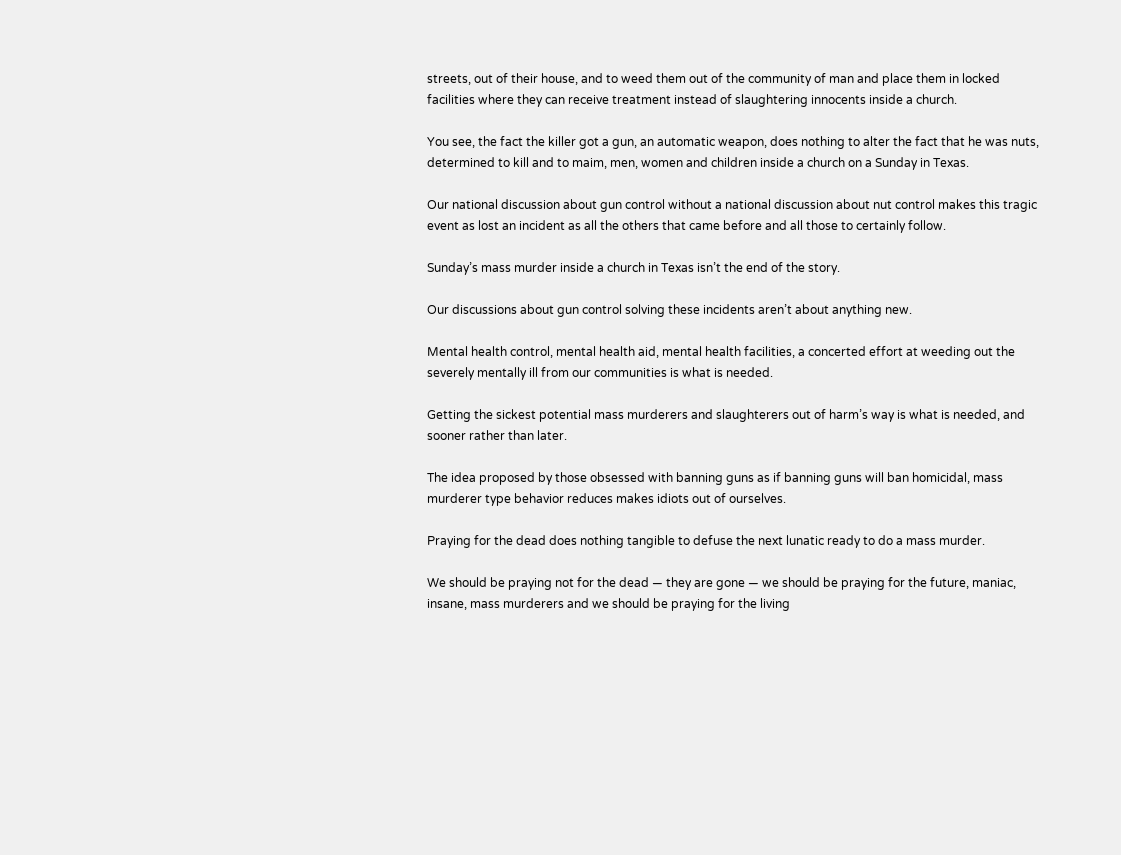streets, out of their house, and to weed them out of the community of man and place them in locked facilities where they can receive treatment instead of slaughtering innocents inside a church.

You see, the fact the killer got a gun, an automatic weapon, does nothing to alter the fact that he was nuts, determined to kill and to maim, men, women and children inside a church on a Sunday in Texas.

Our national discussion about gun control without a national discussion about nut control makes this tragic event as lost an incident as all the others that came before and all those to certainly follow.

Sunday’s mass murder inside a church in Texas isn’t the end of the story.

Our discussions about gun control solving these incidents aren’t about anything new.

Mental health control, mental health aid, mental health facilities, a concerted effort at weeding out the severely mentally ill from our communities is what is needed.

Getting the sickest potential mass murderers and slaughterers out of harm’s way is what is needed, and sooner rather than later.

The idea proposed by those obsessed with banning guns as if banning guns will ban homicidal, mass murderer type behavior reduces makes idiots out of ourselves.

Praying for the dead does nothing tangible to defuse the next lunatic ready to do a mass murder.

We should be praying not for the dead — they are gone — we should be praying for the future, maniac, insane, mass murderers and we should be praying for the living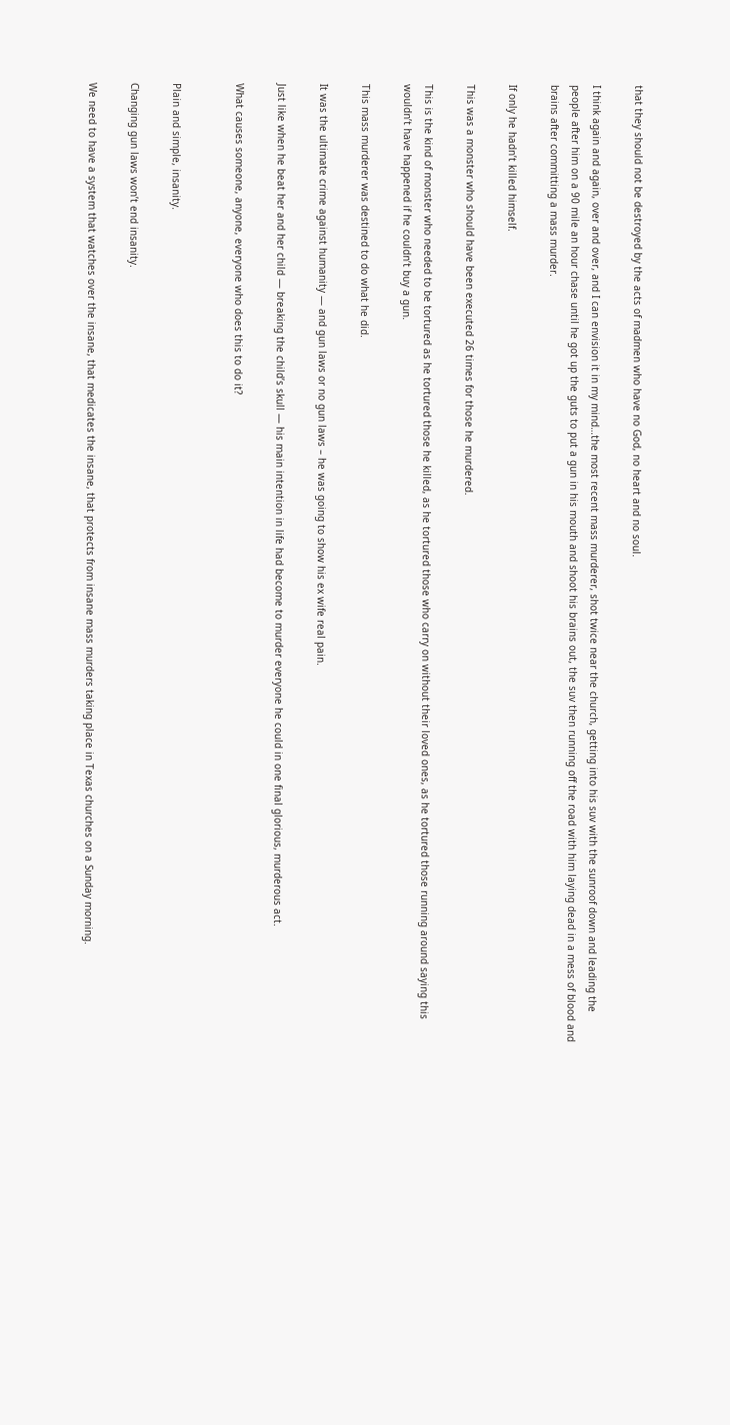that they should not be destroyed by the acts of madmen who have no God, no heart and no soul.

I think again and again, over and over, and I can envision it in my mind…the most recent mass murderer, shot twice near the church, getting into his suv with the sunroof down and leading the people after him on a 90 mile an hour chase until he got up the guts to put a gun in his mouth and shoot his brains out, the suv then running off the road with him laying dead in a mess of blood and brains after committing a mass murder.

If only he hadn’t killed himself.

This was a monster who should have been executed 26 times for those he murdered.

This is the kind of monster who needed to be tortured as he tortured those he killed, as he tortured those who carry on without their loved ones, as he tortured those running around saying this wouldn’t have happened if he couldn’t buy a gun.

This mass murderer was destined to do what he did.

It was the ultimate crime against humanity — and gun laws or no gun laws – he was going to show his ex wife real pain.

Just like when he beat her and her child — breaking the child’s skull — his main intention in life had become to murder everyone he could in one final glorious, murderous act.

What causes someone, anyone, everyone who does this to do it?


Plain and simple, insanity.

Changing gun laws won’t end insanity.

We need to have a system that watches over the insane, that medicates the insane, that protects from insane mass murders taking place in Texas churches on a Sunday morning.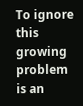To ignore this growing problem is an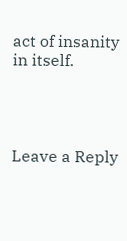act of insanity in itself.




Leave a Reply